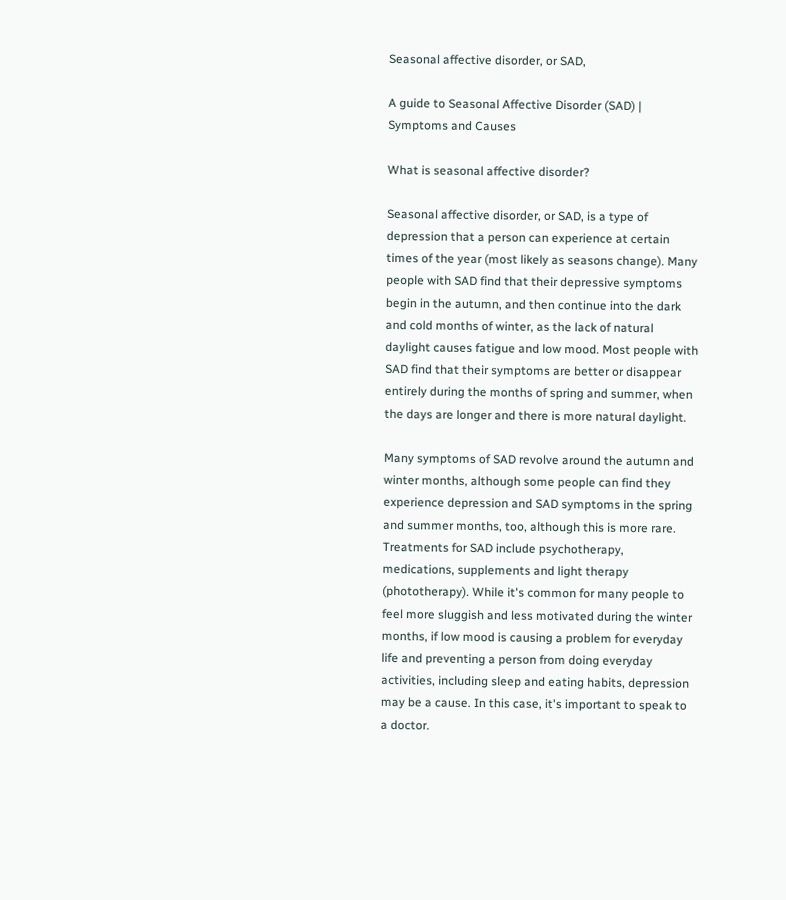Seasonal affective disorder, or SAD,

A guide to Seasonal Affective Disorder (SAD) | Symptoms and Causes

What is seasonal affective disorder?

Seasonal affective disorder, or SAD, is a type of depression that a person can experience at certain times of the year (most likely as seasons change). Many people with SAD find that their depressive symptoms begin in the autumn, and then continue into the dark and cold months of winter, as the lack of natural daylight causes fatigue and low mood. Most people with SAD find that their symptoms are better or disappear entirely during the months of spring and summer, when the days are longer and there is more natural daylight.

Many symptoms of SAD revolve around the autumn and winter months, although some people can find they experience depression and SAD symptoms in the spring and summer months, too, although this is more rare. Treatments for SAD include psychotherapy, medications, supplements and light therapy (phototherapy). While it's common for many people to feel more sluggish and less motivated during the winter months, if low mood is causing a problem for everyday life and preventing a person from doing everyday activities, including sleep and eating habits, depression may be a cause. In this case, it's important to speak to a doctor.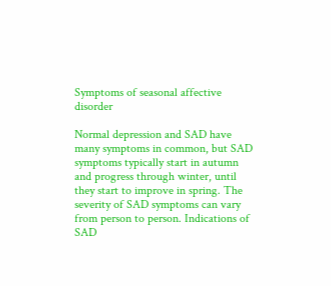Symptoms of seasonal affective disorder

Normal depression and SAD have many symptoms in common, but SAD symptoms typically start in autumn and progress through winter, until they start to improve in spring. The severity of SAD symptoms can vary from person to person. Indications of SAD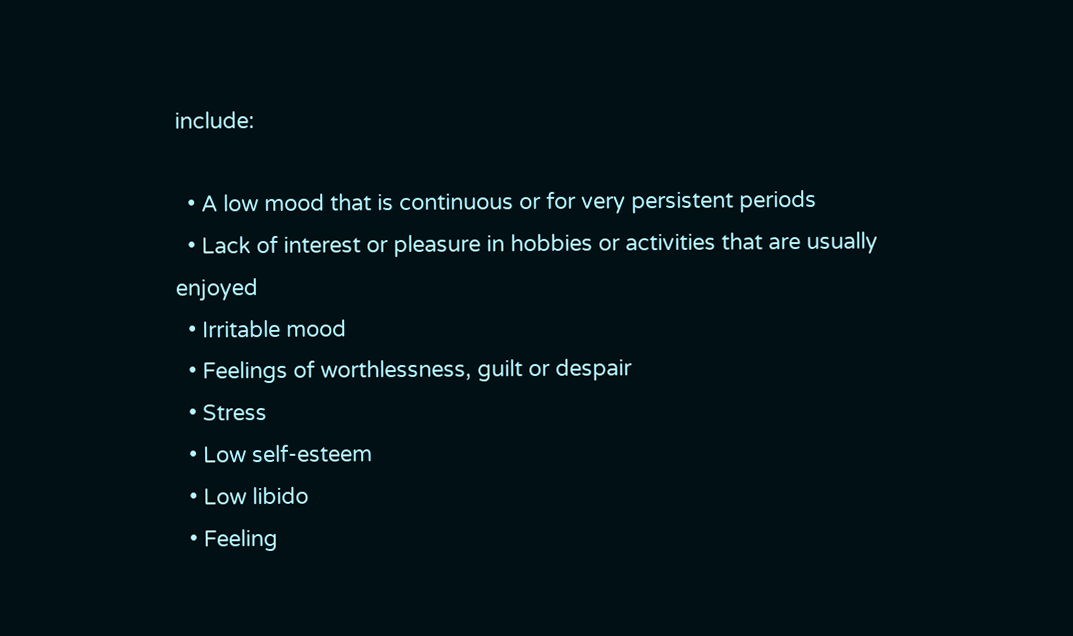include:

  • A low mood that is continuous or for very persistent periods
  • Lack of interest or pleasure in hobbies or activities that are usually enjoyed
  • Irritable mood
  • Feelings of worthlessness, guilt or despair
  • Stress
  • Low self-esteem
  • Low libido
  • Feeling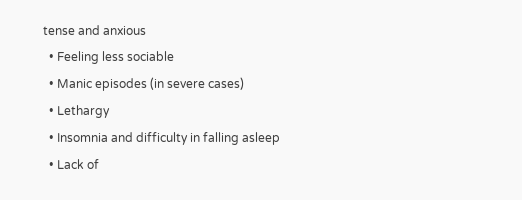tense and anxious
  • Feeling less sociable
  • Manic episodes (in severe cases)
  • Lethargy
  • Insomnia and difficulty in falling asleep
  • Lack of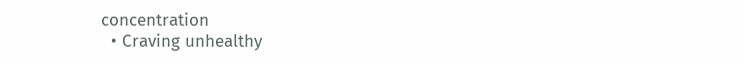concentration
  • Craving unhealthy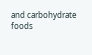and carbohydrate foods